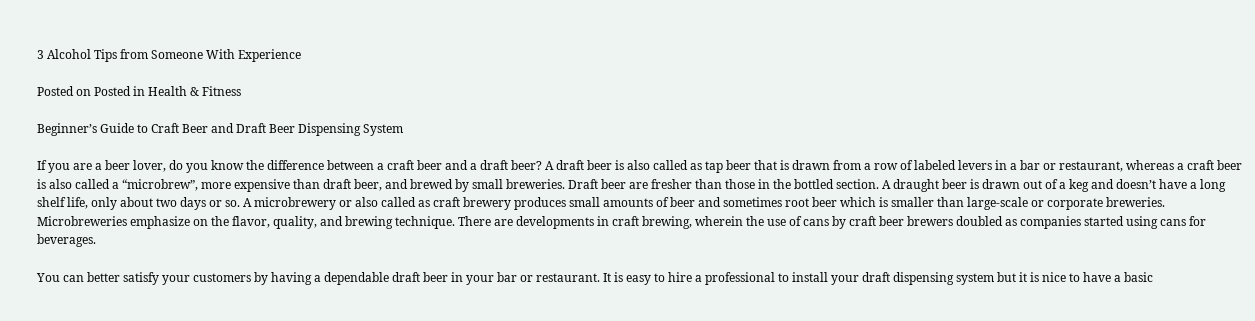3 Alcohol Tips from Someone With Experience

Posted on Posted in Health & Fitness

Beginner’s Guide to Craft Beer and Draft Beer Dispensing System

If you are a beer lover, do you know the difference between a craft beer and a draft beer? A draft beer is also called as tap beer that is drawn from a row of labeled levers in a bar or restaurant, whereas a craft beer is also called a “microbrew”, more expensive than draft beer, and brewed by small breweries. Draft beer are fresher than those in the bottled section. A draught beer is drawn out of a keg and doesn’t have a long shelf life, only about two days or so. A microbrewery or also called as craft brewery produces small amounts of beer and sometimes root beer which is smaller than large-scale or corporate breweries. Microbreweries emphasize on the flavor, quality, and brewing technique. There are developments in craft brewing, wherein the use of cans by craft beer brewers doubled as companies started using cans for beverages.

You can better satisfy your customers by having a dependable draft beer in your bar or restaurant. It is easy to hire a professional to install your draft dispensing system but it is nice to have a basic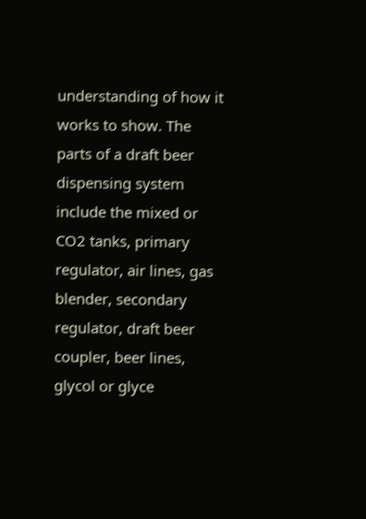understanding of how it works to show. The parts of a draft beer dispensing system include the mixed or CO2 tanks, primary regulator, air lines, gas blender, secondary regulator, draft beer coupler, beer lines, glycol or glyce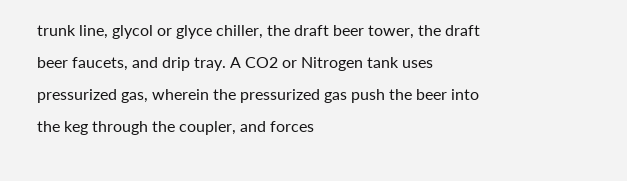trunk line, glycol or glyce chiller, the draft beer tower, the draft beer faucets, and drip tray. A CO2 or Nitrogen tank uses pressurized gas, wherein the pressurized gas push the beer into the keg through the coupler, and forces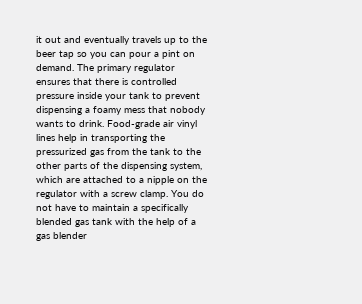it out and eventually travels up to the beer tap so you can pour a pint on demand. The primary regulator ensures that there is controlled pressure inside your tank to prevent dispensing a foamy mess that nobody wants to drink. Food-grade air vinyl lines help in transporting the pressurized gas from the tank to the other parts of the dispensing system, which are attached to a nipple on the regulator with a screw clamp. You do not have to maintain a specifically blended gas tank with the help of a gas blender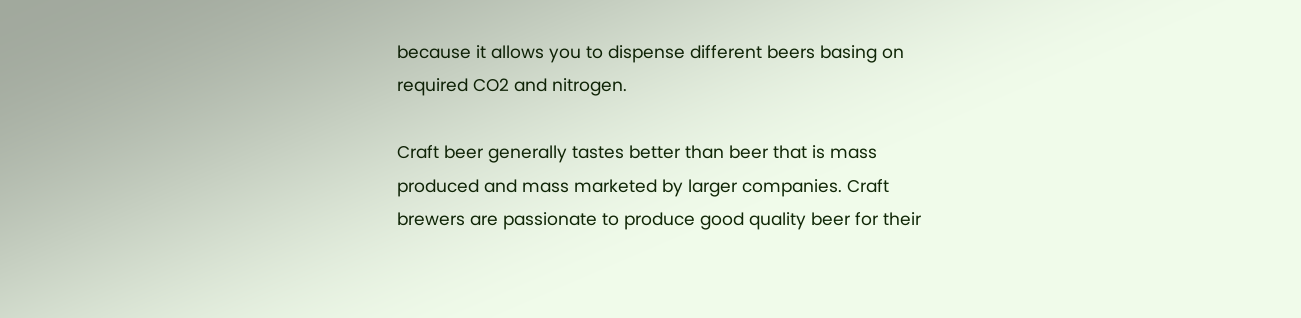because it allows you to dispense different beers basing on required CO2 and nitrogen.

Craft beer generally tastes better than beer that is mass produced and mass marketed by larger companies. Craft brewers are passionate to produce good quality beer for their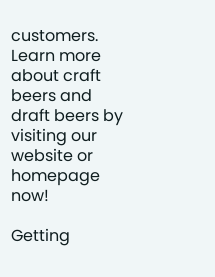customers. Learn more about craft beers and draft beers by visiting our website or homepage now!

Getting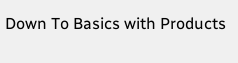Down To Basics with Products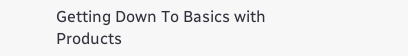Getting Down To Basics with Products